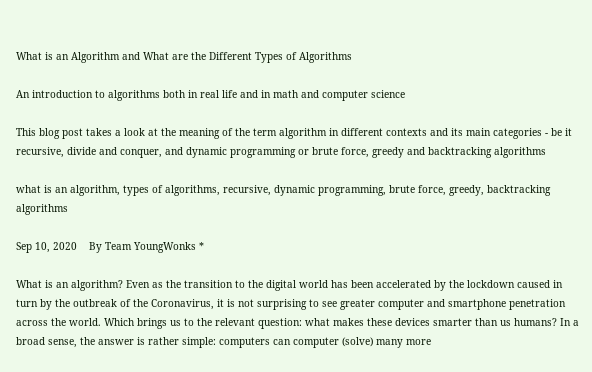What is an Algorithm and What are the Different Types of Algorithms

An introduction to algorithms both in real life and in math and computer science

This blog post takes a look at the meaning of the term algorithm in different contexts and its main categories - be it recursive, divide and conquer, and dynamic programming or brute force, greedy and backtracking algorithms

what is an algorithm, types of algorithms, recursive, dynamic programming, brute force, greedy, backtracking algorithms

Sep 10, 2020    By Team YoungWonks *

What is an algorithm? Even as the transition to the digital world has been accelerated by the lockdown caused in turn by the outbreak of the Coronavirus, it is not surprising to see greater computer and smartphone penetration across the world. Which brings us to the relevant question: what makes these devices smarter than us humans? In a broad sense, the answer is rather simple: computers can computer (solve) many more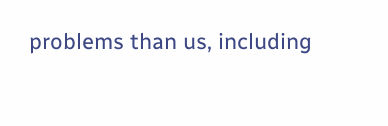problems than us, including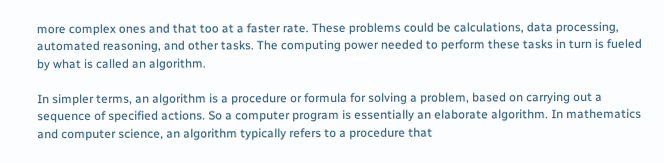more complex ones and that too at a faster rate. These problems could be calculations, data processing, automated reasoning, and other tasks. The computing power needed to perform these tasks in turn is fueled by what is called an algorithm.

In simpler terms, an algorithm is a procedure or formula for solving a problem, based on carrying out a sequence of specified actions. So a computer program is essentially an elaborate algorithm. In mathematics and computer science, an algorithm typically refers to a procedure that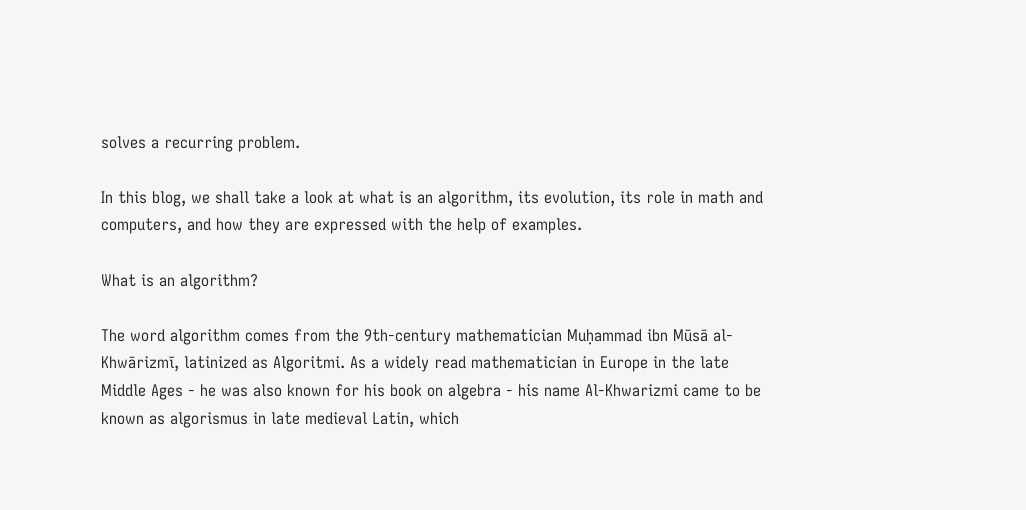solves a recurring problem.

In this blog, we shall take a look at what is an algorithm, its evolution, its role in math and computers, and how they are expressed with the help of examples.

What is an algorithm?

The word algorithm comes from the 9th-century mathematician Muḥammad ibn Mūsā al-Khwārizmī, latinized as Algoritmi. As a widely read mathematician in Europe in the late Middle Ages - he was also known for his book on algebra - his name Al-Khwarizmi came to be known as algorismus in late medieval Latin, which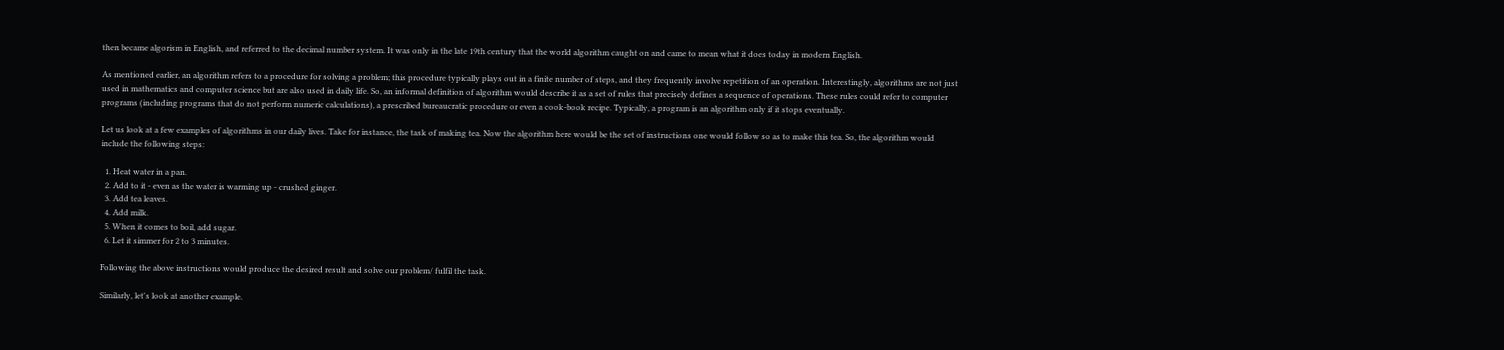then became algorism in English, and referred to the decimal number system. It was only in the late 19th century that the world algorithm caught on and came to mean what it does today in modern English.

As mentioned earlier, an algorithm refers to a procedure for solving a problem; this procedure typically plays out in a finite number of steps, and they frequently involve repetition of an operation. Interestingly, algorithms are not just used in mathematics and computer science but are also used in daily life. So, an informal definition of algorithm would describe it as a set of rules that precisely defines a sequence of operations. These rules could refer to computer programs (including programs that do not perform numeric calculations), a prescribed bureaucratic procedure or even a cook-book recipe. Typically, a program is an algorithm only if it stops eventually.

Let us look at a few examples of algorithms in our daily lives. Take for instance, the task of making tea. Now the algorithm here would be the set of instructions one would follow so as to make this tea. So, the algorithm would include the following steps:

  1. Heat water in a pan.
  2. Add to it - even as the water is warming up - crushed ginger.
  3. Add tea leaves.
  4. Add milk.
  5. When it comes to boil, add sugar.
  6. Let it simmer for 2 to 3 minutes.

Following the above instructions would produce the desired result and solve our problem/ fulfil the task.

Similarly, let's look at another example.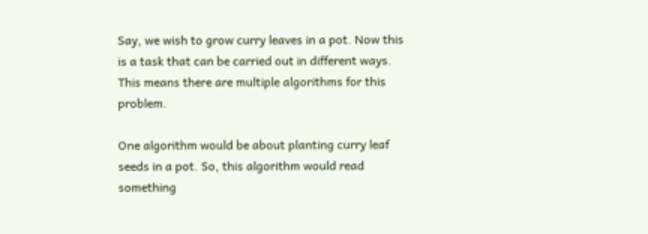Say, we wish to grow curry leaves in a pot. Now this is a task that can be carried out in different ways. This means there are multiple algorithms for this problem.

One algorithm would be about planting curry leaf seeds in a pot. So, this algorithm would read something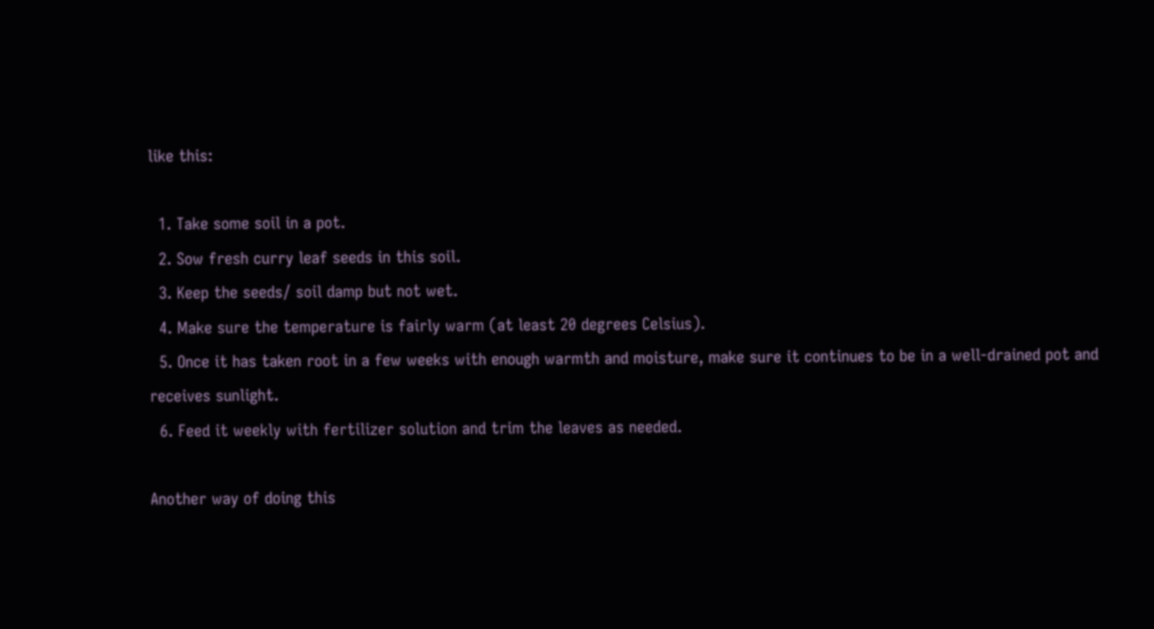like this:

  1. Take some soil in a pot.
  2. Sow fresh curry leaf seeds in this soil.
  3. Keep the seeds/ soil damp but not wet.
  4. Make sure the temperature is fairly warm (at least 20 degrees Celsius).
  5. Once it has taken root in a few weeks with enough warmth and moisture, make sure it continues to be in a well-drained pot and receives sunlight.
  6. Feed it weekly with fertilizer solution and trim the leaves as needed.

Another way of doing this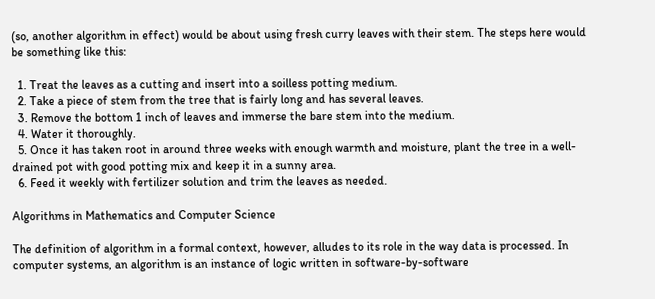(so, another algorithm in effect) would be about using fresh curry leaves with their stem. The steps here would be something like this:

  1. Treat the leaves as a cutting and insert into a soilless potting medium.
  2. Take a piece of stem from the tree that is fairly long and has several leaves.
  3. Remove the bottom 1 inch of leaves and immerse the bare stem into the medium.
  4. Water it thoroughly.
  5. Once it has taken root in around three weeks with enough warmth and moisture, plant the tree in a well-drained pot with good potting mix and keep it in a sunny area.
  6. Feed it weekly with fertilizer solution and trim the leaves as needed.

Algorithms in Mathematics and Computer Science

The definition of algorithm in a formal context, however, alludes to its role in the way data is processed. In computer systems, an algorithm is an instance of logic written in software-by-software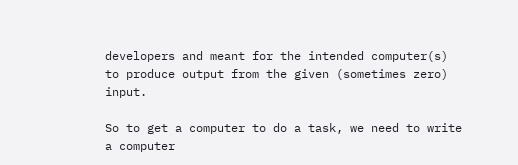developers and meant for the intended computer(s) to produce output from the given (sometimes zero) input.

So to get a computer to do a task, we need to write a computer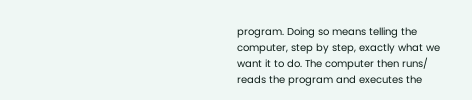program. Doing so means telling the computer, step by step, exactly what we want it to do. The computer then runs/ reads the program and executes the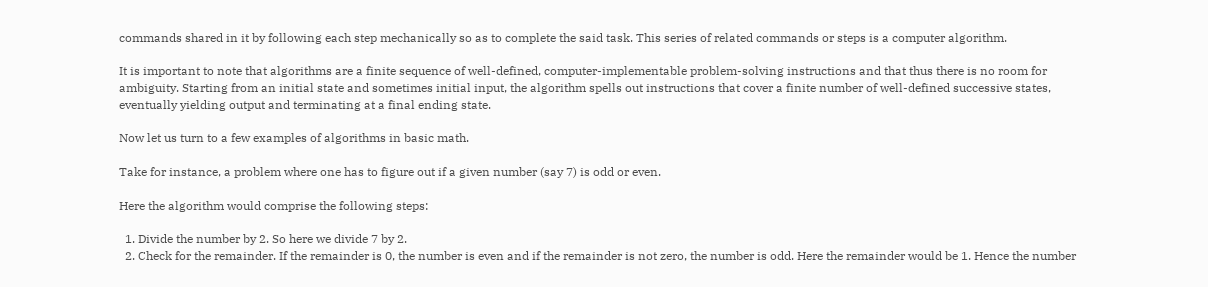commands shared in it by following each step mechanically so as to complete the said task. This series of related commands or steps is a computer algorithm.

It is important to note that algorithms are a finite sequence of well-defined, computer-implementable problem-solving instructions and that thus there is no room for ambiguity. Starting from an initial state and sometimes initial input, the algorithm spells out instructions that cover a finite number of well-defined successive states, eventually yielding output and terminating at a final ending state.

Now let us turn to a few examples of algorithms in basic math.

Take for instance, a problem where one has to figure out if a given number (say 7) is odd or even.

Here the algorithm would comprise the following steps:

  1. Divide the number by 2. So here we divide 7 by 2.
  2. Check for the remainder. If the remainder is 0, the number is even and if the remainder is not zero, the number is odd. Here the remainder would be 1. Hence the number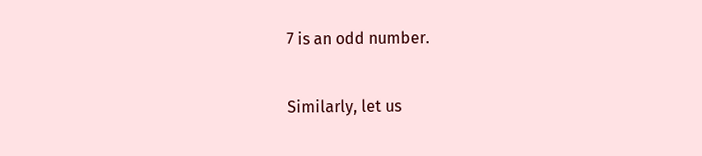7 is an odd number.

Similarly, let us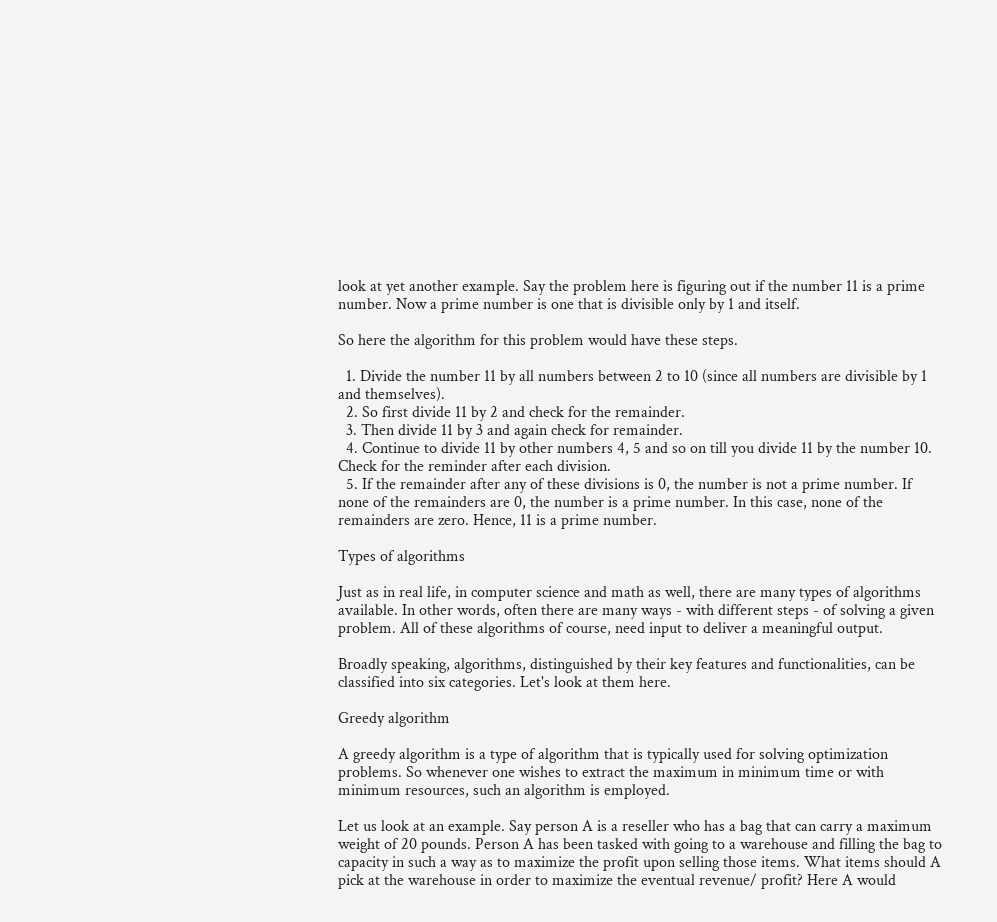look at yet another example. Say the problem here is figuring out if the number 11 is a prime number. Now a prime number is one that is divisible only by 1 and itself.

So here the algorithm for this problem would have these steps.

  1. Divide the number 11 by all numbers between 2 to 10 (since all numbers are divisible by 1 and themselves).
  2. So first divide 11 by 2 and check for the remainder.
  3. Then divide 11 by 3 and again check for remainder.
  4. Continue to divide 11 by other numbers 4, 5 and so on till you divide 11 by the number 10. Check for the reminder after each division.
  5. If the remainder after any of these divisions is 0, the number is not a prime number. If none of the remainders are 0, the number is a prime number. In this case, none of the remainders are zero. Hence, 11 is a prime number.

Types of algorithms

Just as in real life, in computer science and math as well, there are many types of algorithms available. In other words, often there are many ways - with different steps - of solving a given problem. All of these algorithms of course, need input to deliver a meaningful output.

Broadly speaking, algorithms, distinguished by their key features and functionalities, can be classified into six categories. Let's look at them here.

Greedy algorithm

A greedy algorithm is a type of algorithm that is typically used for solving optimization problems. So whenever one wishes to extract the maximum in minimum time or with minimum resources, such an algorithm is employed.

Let us look at an example. Say person A is a reseller who has a bag that can carry a maximum weight of 20 pounds. Person A has been tasked with going to a warehouse and filling the bag to capacity in such a way as to maximize the profit upon selling those items. What items should A pick at the warehouse in order to maximize the eventual revenue/ profit? Here A would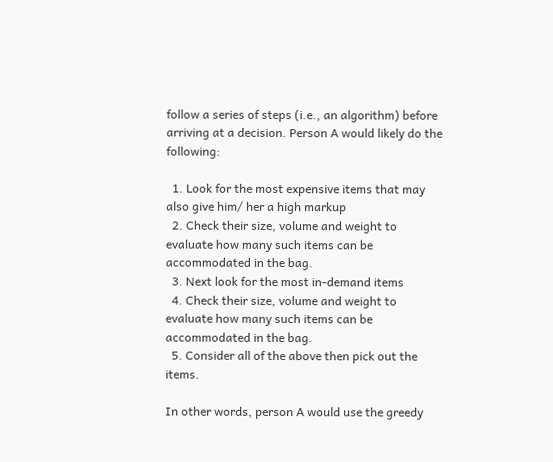follow a series of steps (i.e., an algorithm) before arriving at a decision. Person A would likely do the following:

  1. Look for the most expensive items that may also give him/ her a high markup
  2. Check their size, volume and weight to evaluate how many such items can be accommodated in the bag.
  3. Next look for the most in-demand items
  4. Check their size, volume and weight to evaluate how many such items can be accommodated in the bag.
  5. Consider all of the above then pick out the items.

In other words, person A would use the greedy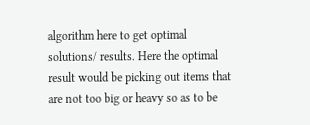algorithm here to get optimal solutions/ results. Here the optimal result would be picking out items that are not too big or heavy so as to be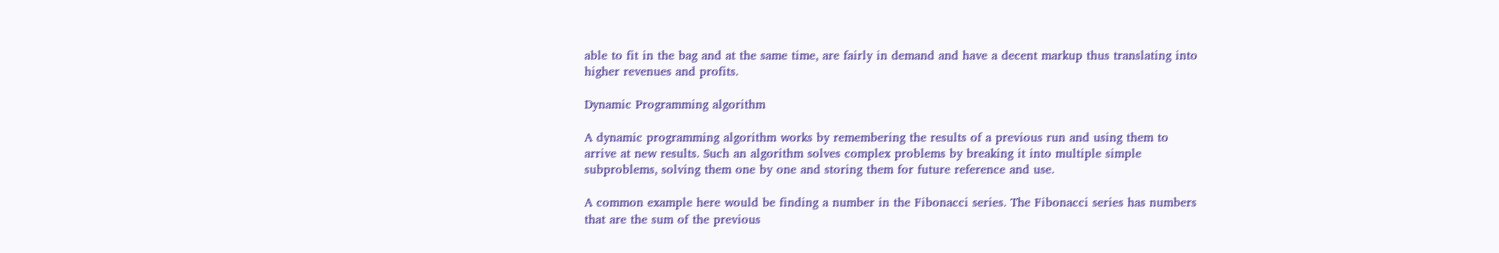able to fit in the bag and at the same time, are fairly in demand and have a decent markup thus translating into higher revenues and profits.

Dynamic Programming algorithm

A dynamic programming algorithm works by remembering the results of a previous run and using them to arrive at new results. Such an algorithm solves complex problems by breaking it into multiple simple subproblems, solving them one by one and storing them for future reference and use.

A common example here would be finding a number in the Fibonacci series. The Fibonacci series has numbers that are the sum of the previous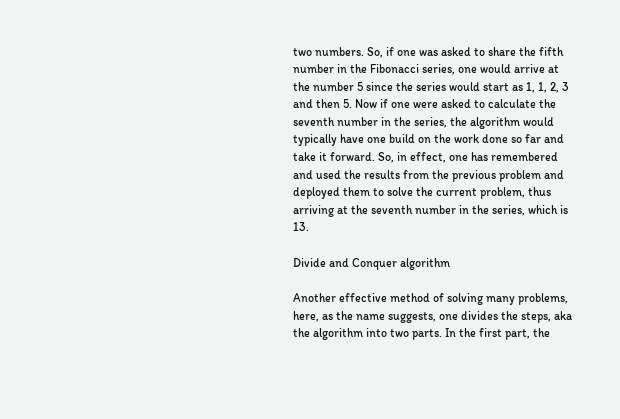two numbers. So, if one was asked to share the fifth number in the Fibonacci series, one would arrive at the number 5 since the series would start as 1, 1, 2, 3 and then 5. Now if one were asked to calculate the seventh number in the series, the algorithm would typically have one build on the work done so far and take it forward. So, in effect, one has remembered and used the results from the previous problem and deployed them to solve the current problem, thus arriving at the seventh number in the series, which is 13.

Divide and Conquer algorithm

Another effective method of solving many problems, here, as the name suggests, one divides the steps, aka the algorithm into two parts. In the first part, the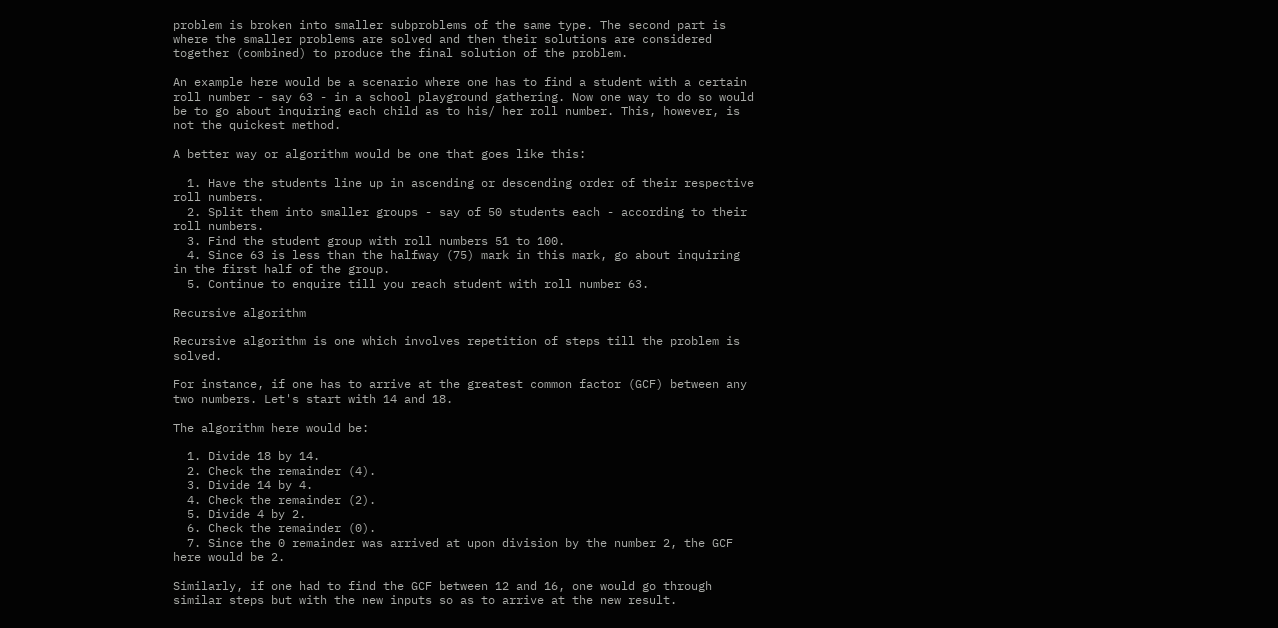problem is broken into smaller subproblems of the same type. The second part is where the smaller problems are solved and then their solutions are considered together (combined) to produce the final solution of the problem.

An example here would be a scenario where one has to find a student with a certain roll number - say 63 - in a school playground gathering. Now one way to do so would be to go about inquiring each child as to his/ her roll number. This, however, is not the quickest method.

A better way or algorithm would be one that goes like this:

  1. Have the students line up in ascending or descending order of their respective roll numbers.
  2. Split them into smaller groups - say of 50 students each - according to their roll numbers.
  3. Find the student group with roll numbers 51 to 100.
  4. Since 63 is less than the halfway (75) mark in this mark, go about inquiring in the first half of the group.
  5. Continue to enquire till you reach student with roll number 63.

Recursive algorithm

Recursive algorithm is one which involves repetition of steps till the problem is solved.

For instance, if one has to arrive at the greatest common factor (GCF) between any two numbers. Let's start with 14 and 18.

The algorithm here would be:

  1. Divide 18 by 14.
  2. Check the remainder (4).
  3. Divide 14 by 4.
  4. Check the remainder (2).
  5. Divide 4 by 2.
  6. Check the remainder (0).
  7. Since the 0 remainder was arrived at upon division by the number 2, the GCF here would be 2.

Similarly, if one had to find the GCF between 12 and 16, one would go through similar steps but with the new inputs so as to arrive at the new result.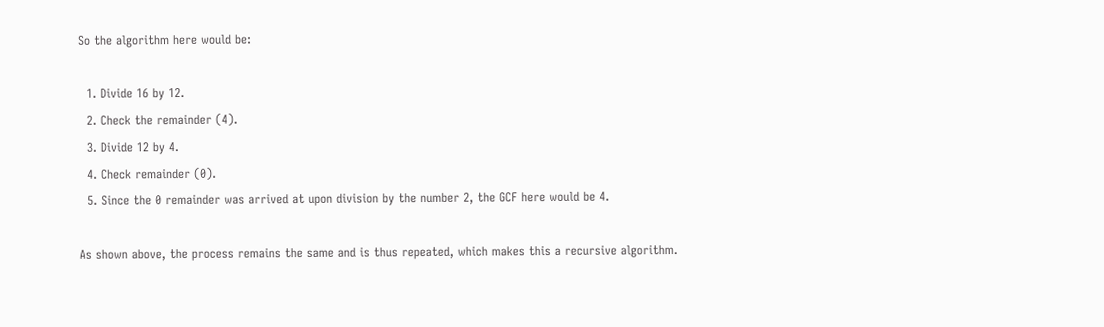So the algorithm here would be:

  1. Divide 16 by 12.
  2. Check the remainder (4).
  3. Divide 12 by 4.
  4. Check remainder (0).
  5. Since the 0 remainder was arrived at upon division by the number 2, the GCF here would be 4.

As shown above, the process remains the same and is thus repeated, which makes this a recursive algorithm.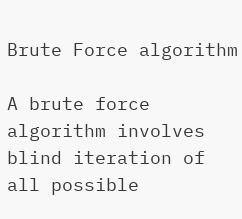Brute Force algorithm

A brute force algorithm involves blind iteration of all possible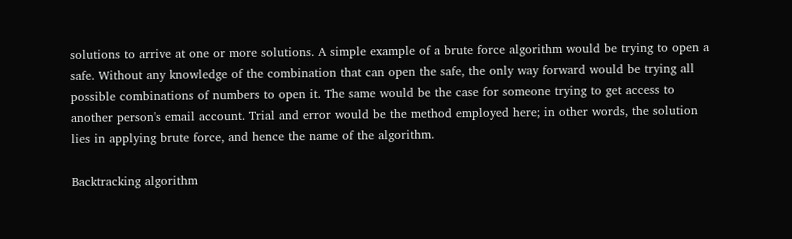solutions to arrive at one or more solutions. A simple example of a brute force algorithm would be trying to open a safe. Without any knowledge of the combination that can open the safe, the only way forward would be trying all possible combinations of numbers to open it. The same would be the case for someone trying to get access to another person's email account. Trial and error would be the method employed here; in other words, the solution lies in applying brute force, and hence the name of the algorithm.

Backtracking algorithm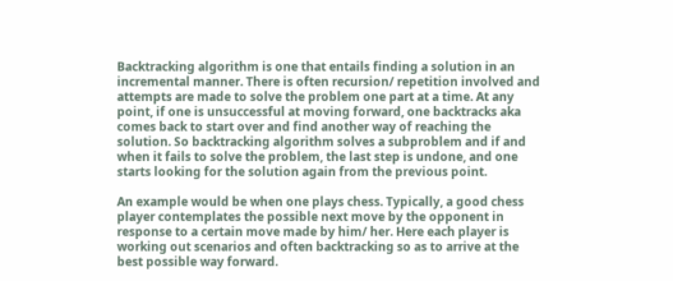Backtracking algorithm is one that entails finding a solution in an incremental manner. There is often recursion/ repetition involved and attempts are made to solve the problem one part at a time. At any point, if one is unsuccessful at moving forward, one backtracks aka comes back to start over and find another way of reaching the solution. So backtracking algorithm solves a subproblem and if and when it fails to solve the problem, the last step is undone, and one starts looking for the solution again from the previous point.

An example would be when one plays chess. Typically, a good chess player contemplates the possible next move by the opponent in response to a certain move made by him/ her. Here each player is working out scenarios and often backtracking so as to arrive at the best possible way forward.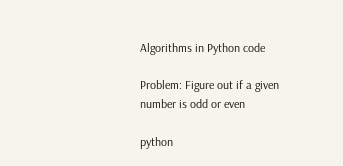Algorithms in Python code

Problem: Figure out if a given number is odd or even

python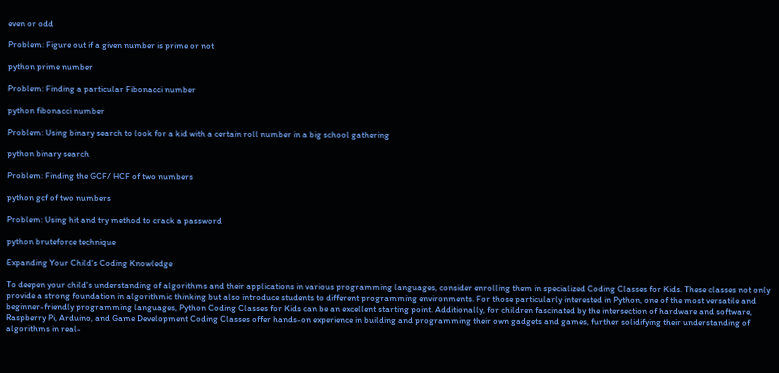even or odd

Problem: Figure out if a given number is prime or not

python prime number

Problem: Finding a particular Fibonacci number

python fibonacci number

Problem: Using binary search to look for a kid with a certain roll number in a big school gathering

python binary search

Problem: Finding the GCF/ HCF of two numbers

python gcf of two numbers

Problem: Using hit and try method to crack a password

python bruteforce technique

Expanding Your Child's Coding Knowledge

To deepen your child's understanding of algorithms and their applications in various programming languages, consider enrolling them in specialized Coding Classes for Kids. These classes not only provide a strong foundation in algorithmic thinking but also introduce students to different programming environments. For those particularly interested in Python, one of the most versatile and beginner-friendly programming languages, Python Coding Classes for Kids can be an excellent starting point. Additionally, for children fascinated by the intersection of hardware and software, Raspberry Pi, Arduino, and Game Development Coding Classes offer hands-on experience in building and programming their own gadgets and games, further solidifying their understanding of algorithms in real-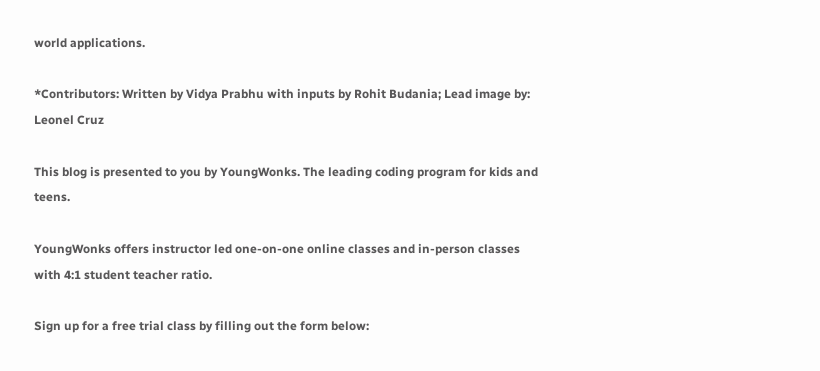world applications.

*Contributors: Written by Vidya Prabhu with inputs by Rohit Budania; Lead image by: Leonel Cruz

This blog is presented to you by YoungWonks. The leading coding program for kids and teens.

YoungWonks offers instructor led one-on-one online classes and in-person classes with 4:1 student teacher ratio.

Sign up for a free trial class by filling out the form below: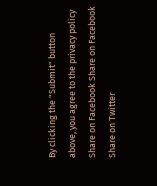By clicking the "Submit" button above, you agree to the privacy policy
Share on Facebook Share on Facebook Share on Twitter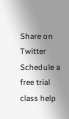Share on Twitter
Schedule a free trial class help